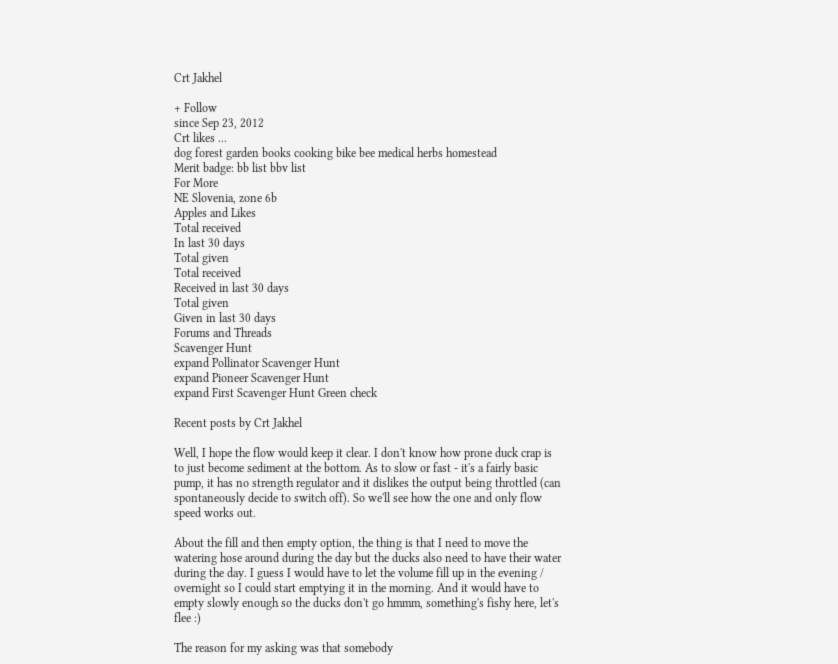Crt Jakhel

+ Follow
since Sep 23, 2012
Crt likes ...
dog forest garden books cooking bike bee medical herbs homestead
Merit badge: bb list bbv list
For More
NE Slovenia, zone 6b
Apples and Likes
Total received
In last 30 days
Total given
Total received
Received in last 30 days
Total given
Given in last 30 days
Forums and Threads
Scavenger Hunt
expand Pollinator Scavenger Hunt
expand Pioneer Scavenger Hunt
expand First Scavenger Hunt Green check

Recent posts by Crt Jakhel

Well, I hope the flow would keep it clear. I don't know how prone duck crap is to just become sediment at the bottom. As to slow or fast - it's a fairly basic pump, it has no strength regulator and it dislikes the output being throttled (can spontaneously decide to switch off). So we'll see how the one and only flow speed works out.

About the fill and then empty option, the thing is that I need to move the watering hose around during the day but the ducks also need to have their water during the day. I guess I would have to let the volume fill up in the evening / overnight so I could start emptying it in the morning. And it would have to empty slowly enough so the ducks don't go hmmm, something's fishy here, let's flee :)

The reason for my asking was that somebody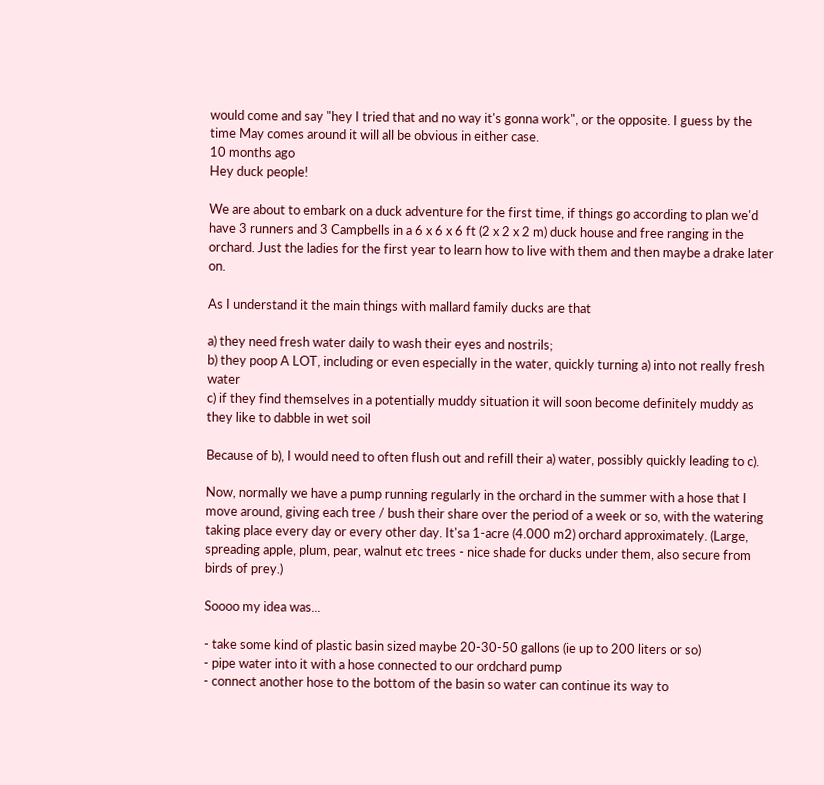would come and say "hey I tried that and no way it's gonna work", or the opposite. I guess by the time May comes around it will all be obvious in either case.
10 months ago
Hey duck people!

We are about to embark on a duck adventure for the first time, if things go according to plan we'd have 3 runners and 3 Campbells in a 6 x 6 x 6 ft (2 x 2 x 2 m) duck house and free ranging in the orchard. Just the ladies for the first year to learn how to live with them and then maybe a drake later on.

As I understand it the main things with mallard family ducks are that

a) they need fresh water daily to wash their eyes and nostrils;
b) they poop A LOT, including or even especially in the water, quickly turning a) into not really fresh water
c) if they find themselves in a potentially muddy situation it will soon become definitely muddy as they like to dabble in wet soil

Because of b), I would need to often flush out and refill their a) water, possibly quickly leading to c).

Now, normally we have a pump running regularly in the orchard in the summer with a hose that I move around, giving each tree / bush their share over the period of a week or so, with the watering taking place every day or every other day. It'sa 1-acre (4.000 m2) orchard approximately. (Large, spreading apple, plum, pear, walnut etc trees - nice shade for ducks under them, also secure from birds of prey.)

Soooo my idea was...

- take some kind of plastic basin sized maybe 20-30-50 gallons (ie up to 200 liters or so)
- pipe water into it with a hose connected to our ordchard pump
- connect another hose to the bottom of the basin so water can continue its way to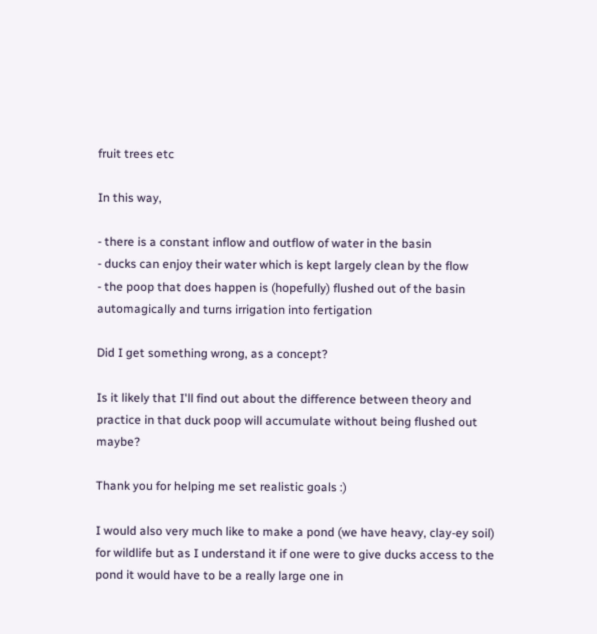fruit trees etc

In this way,

- there is a constant inflow and outflow of water in the basin
- ducks can enjoy their water which is kept largely clean by the flow
- the poop that does happen is (hopefully) flushed out of the basin automagically and turns irrigation into fertigation

Did I get something wrong, as a concept?

Is it likely that I'll find out about the difference between theory and practice in that duck poop will accumulate without being flushed out maybe?

Thank you for helping me set realistic goals :)

I would also very much like to make a pond (we have heavy, clay-ey soil) for wildlife but as I understand it if one were to give ducks access to the pond it would have to be a really large one in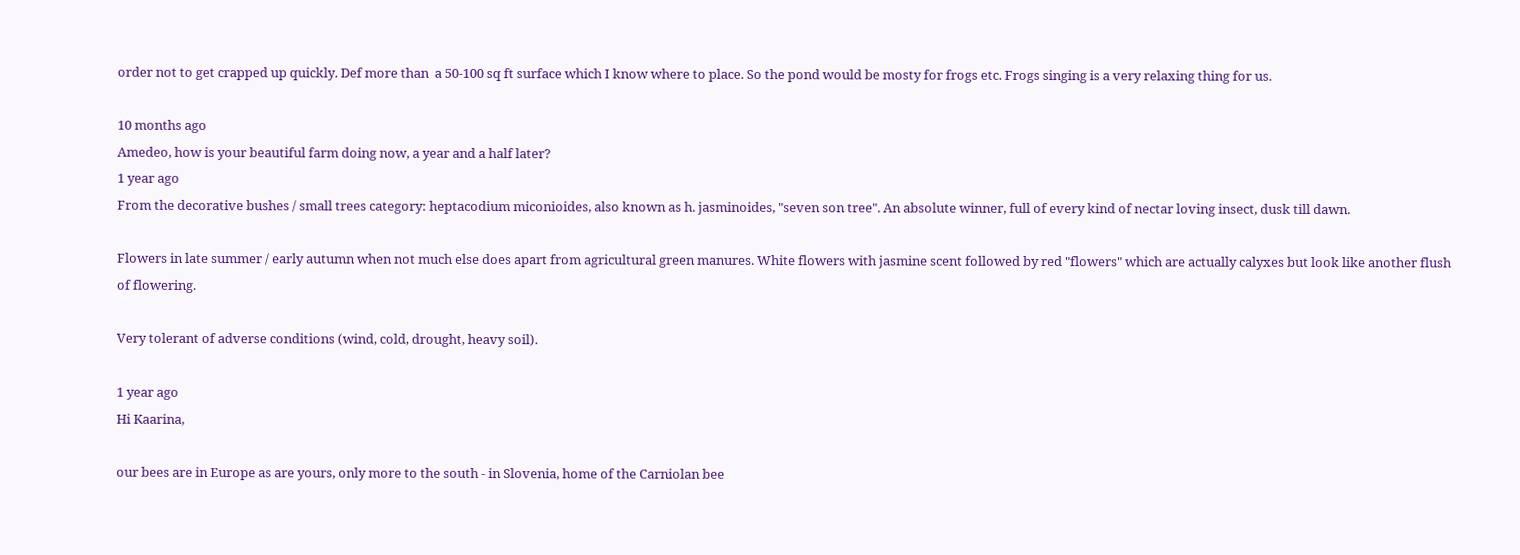order not to get crapped up quickly. Def more than  a 50-100 sq ft surface which I know where to place. So the pond would be mosty for frogs etc. Frogs singing is a very relaxing thing for us.

10 months ago
Amedeo, how is your beautiful farm doing now, a year and a half later?
1 year ago
From the decorative bushes / small trees category: heptacodium miconioides, also known as h. jasminoides, "seven son tree". An absolute winner, full of every kind of nectar loving insect, dusk till dawn.

Flowers in late summer / early autumn when not much else does apart from agricultural green manures. White flowers with jasmine scent followed by red "flowers" which are actually calyxes but look like another flush of flowering.

Very tolerant of adverse conditions (wind, cold, drought, heavy soil).

1 year ago
Hi Kaarina,

our bees are in Europe as are yours, only more to the south - in Slovenia, home of the Carniolan bee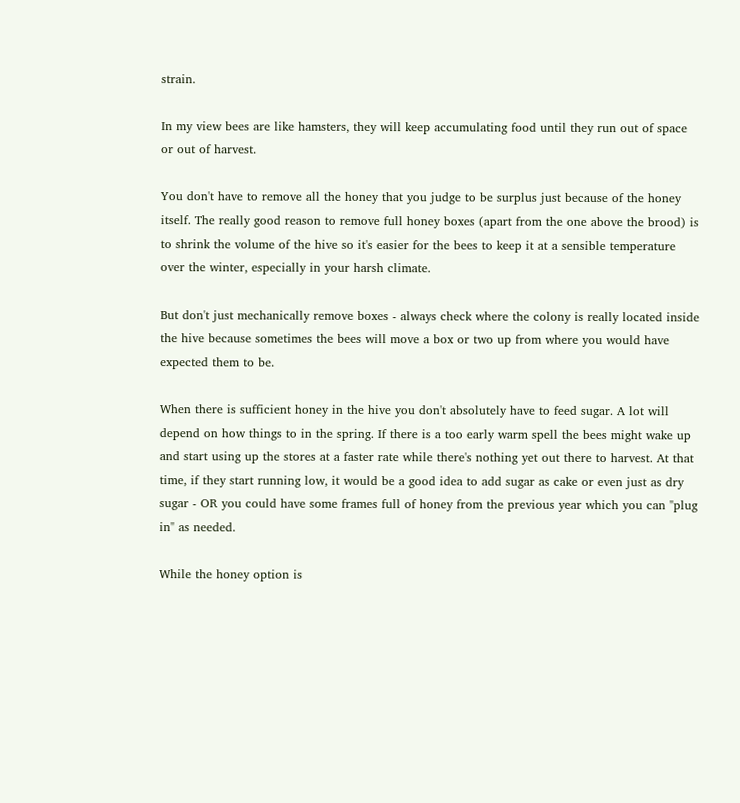strain.

In my view bees are like hamsters, they will keep accumulating food until they run out of space or out of harvest.

You don't have to remove all the honey that you judge to be surplus just because of the honey itself. The really good reason to remove full honey boxes (apart from the one above the brood) is to shrink the volume of the hive so it's easier for the bees to keep it at a sensible temperature over the winter, especially in your harsh climate.

But don't just mechanically remove boxes - always check where the colony is really located inside the hive because sometimes the bees will move a box or two up from where you would have expected them to be.

When there is sufficient honey in the hive you don't absolutely have to feed sugar. A lot will depend on how things to in the spring. If there is a too early warm spell the bees might wake up and start using up the stores at a faster rate while there's nothing yet out there to harvest. At that time, if they start running low, it would be a good idea to add sugar as cake or even just as dry sugar - OR you could have some frames full of honey from the previous year which you can "plug in" as needed.

While the honey option is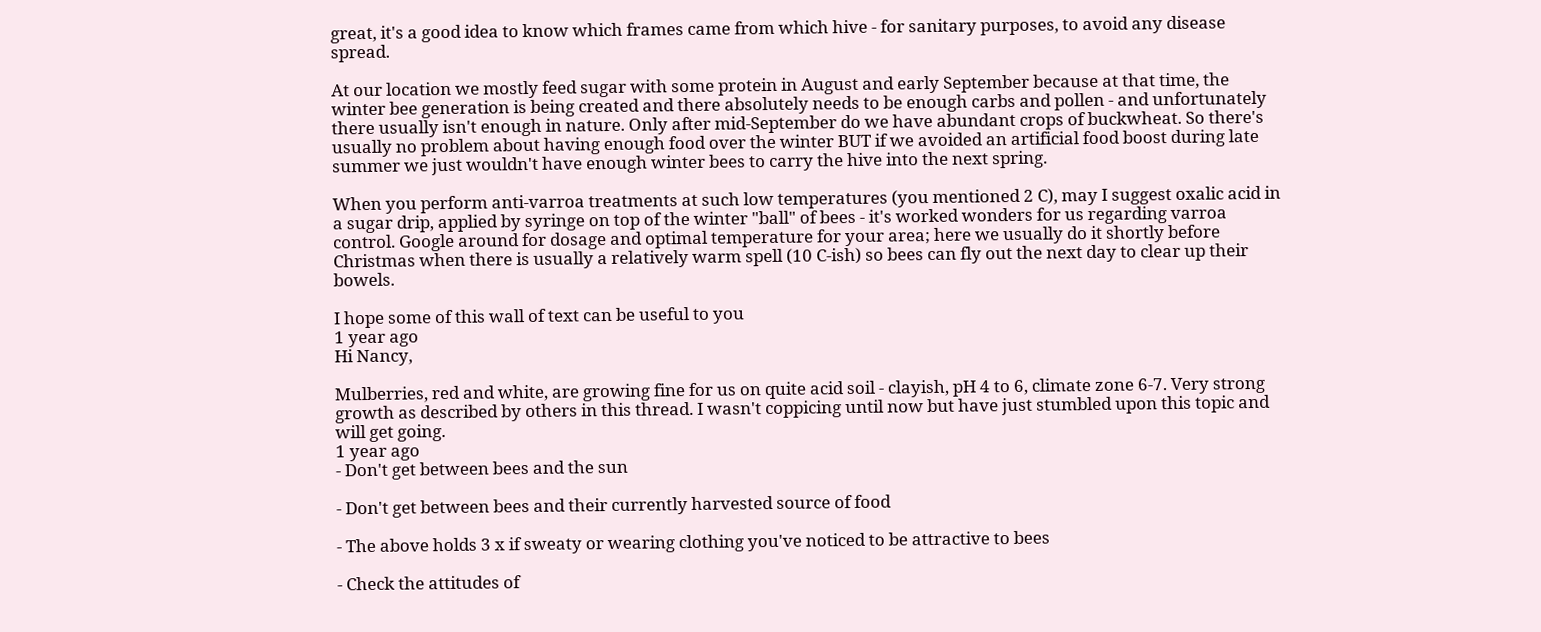great, it's a good idea to know which frames came from which hive - for sanitary purposes, to avoid any disease spread.

At our location we mostly feed sugar with some protein in August and early September because at that time, the winter bee generation is being created and there absolutely needs to be enough carbs and pollen - and unfortunately there usually isn't enough in nature. Only after mid-September do we have abundant crops of buckwheat. So there's usually no problem about having enough food over the winter BUT if we avoided an artificial food boost during late summer we just wouldn't have enough winter bees to carry the hive into the next spring.

When you perform anti-varroa treatments at such low temperatures (you mentioned 2 C), may I suggest oxalic acid in a sugar drip, applied by syringe on top of the winter "ball" of bees - it's worked wonders for us regarding varroa control. Google around for dosage and optimal temperature for your area; here we usually do it shortly before Christmas when there is usually a relatively warm spell (10 C-ish) so bees can fly out the next day to clear up their bowels.

I hope some of this wall of text can be useful to you
1 year ago
Hi Nancy,

Mulberries, red and white, are growing fine for us on quite acid soil - clayish, pH 4 to 6, climate zone 6-7. Very strong growth as described by others in this thread. I wasn't coppicing until now but have just stumbled upon this topic and will get going.
1 year ago
- Don't get between bees and the sun

- Don't get between bees and their currently harvested source of food

- The above holds 3 x if sweaty or wearing clothing you've noticed to be attractive to bees

- Check the attitudes of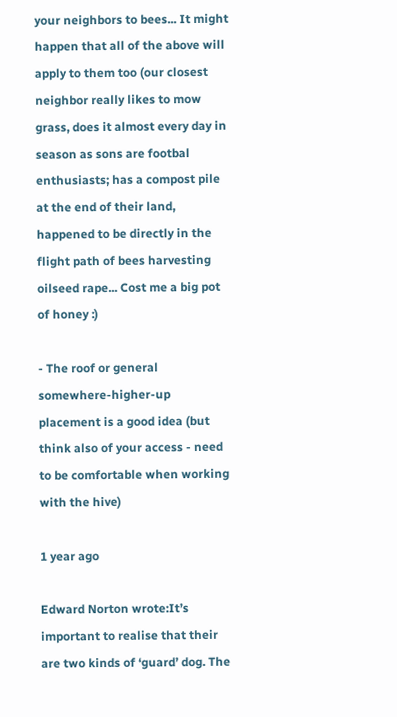your neighbors to bees... It might happen that all of the above will apply to them too (our closest neighbor really likes to mow grass, does it almost every day in season as sons are footbal enthusiasts; has a compost pile at the end of their land, happened to be directly in the flight path of bees harvesting oilseed rape... Cost me a big pot of honey :)

- The roof or general somewhere-higher-up placement is a good idea (but think also of your access - need to be comfortable when working with the hive)

1 year ago

Edward Norton wrote:It’s important to realise that their are two kinds of ‘guard’ dog. The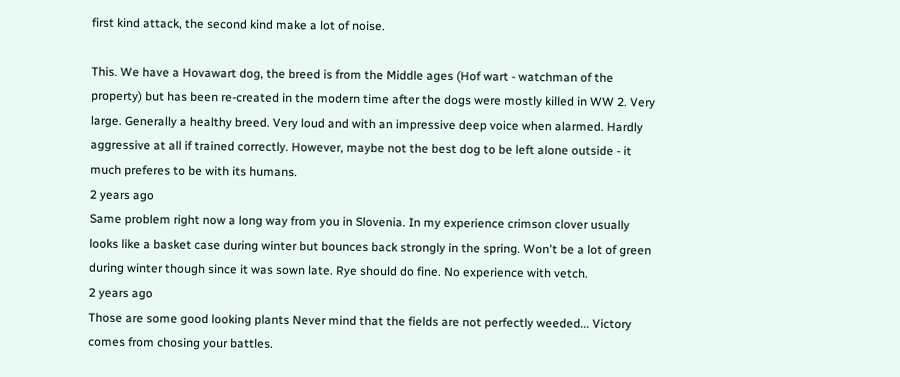first kind attack, the second kind make a lot of noise.

This. We have a Hovawart dog, the breed is from the Middle ages (Hof wart - watchman of the property) but has been re-created in the modern time after the dogs were mostly killed in WW 2. Very large. Generally a healthy breed. Very loud and with an impressive deep voice when alarmed. Hardly aggressive at all if trained correctly. However, maybe not the best dog to be left alone outside - it much preferes to be with its humans.
2 years ago
Same problem right now a long way from you in Slovenia. In my experience crimson clover usually looks like a basket case during winter but bounces back strongly in the spring. Won't be a lot of green during winter though since it was sown late. Rye should do fine. No experience with vetch.
2 years ago
Those are some good looking plants Never mind that the fields are not perfectly weeded... Victory comes from chosing your battles.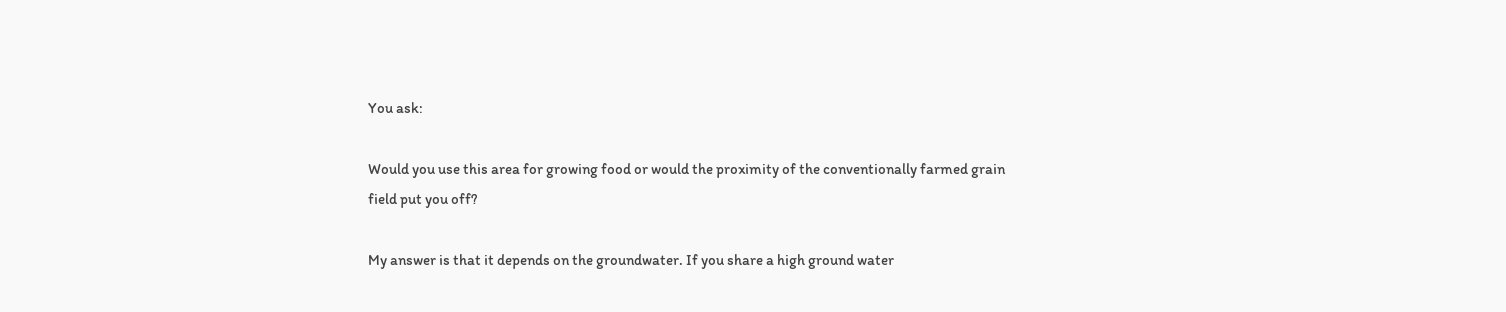You ask:

Would you use this area for growing food or would the proximity of the conventionally farmed grain field put you off?

My answer is that it depends on the groundwater. If you share a high ground water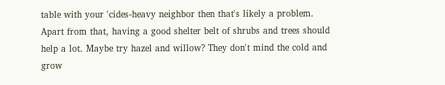table with your 'cides-heavy neighbor then that's likely a problem. Apart from that, having a good shelter belt of shrubs and trees should help a lot. Maybe try hazel and willow? They don't mind the cold and grow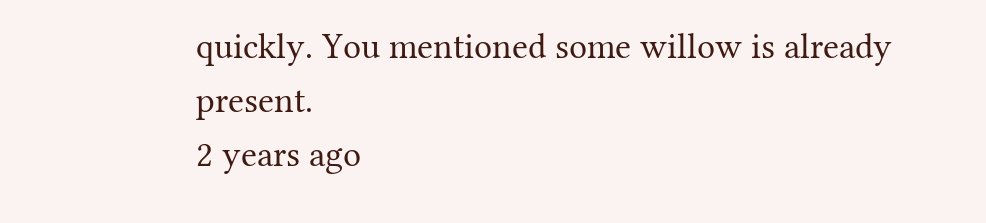quickly. You mentioned some willow is already present.
2 years ago